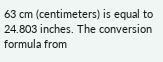63 cm (centimeters) is equal to 24.803 inches. The conversion formula from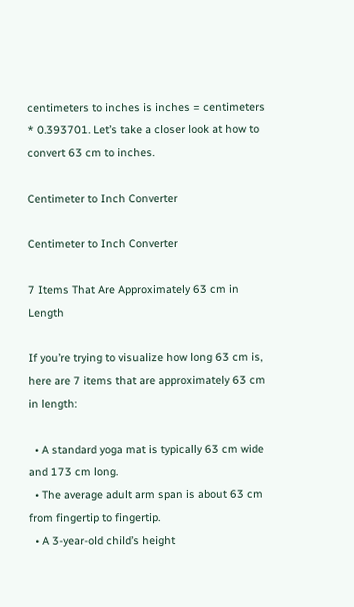centimeters to inches is inches = centimeters * 0.393701. Let’s take a closer look at how to convert 63 cm to inches.

Centimeter to Inch Converter

Centimeter to Inch Converter

7 Items That Are Approximately 63 cm in Length

If you’re trying to visualize how long 63 cm is, here are 7 items that are approximately 63 cm in length:

  • A standard yoga mat is typically 63 cm wide and 173 cm long.
  • The average adult arm span is about 63 cm from fingertip to fingertip.
  • A 3-year-old child’s height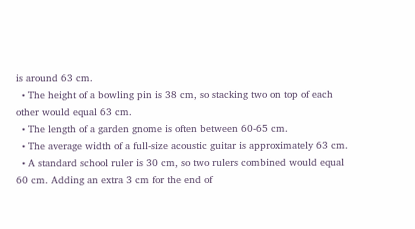is around 63 cm.
  • The height of a bowling pin is 38 cm, so stacking two on top of each other would equal 63 cm.
  • The length of a garden gnome is often between 60-65 cm.
  • The average width of a full-size acoustic guitar is approximately 63 cm.
  • A standard school ruler is 30 cm, so two rulers combined would equal 60 cm. Adding an extra 3 cm for the end of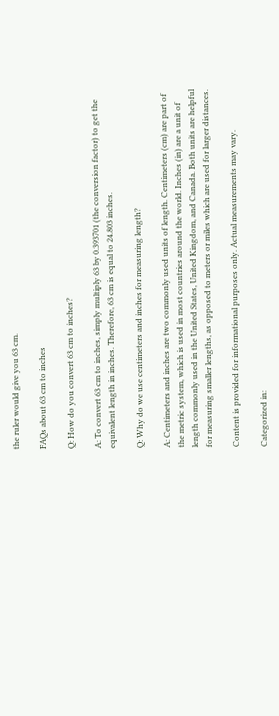the ruler would give you 63 cm.

FAQs about 63 cm to inches

Q: How do you convert 63 cm to inches?

A: To convert 63 cm to inches, simply multiply 63 by 0.393701 (the conversion factor) to get the equivalent length in inches. Therefore, 63 cm is equal to 24.803 inches.

Q: Why do we use centimeters and inches for measuring length?

A: Centimeters and inches are two commonly used units of length. Centimeters (cm) are part of the metric system, which is used in most countries around the world. Inches (in) are a unit of length commonly used in the United States, United Kingdom, and Canada. Both units are helpful for measuring smaller lengths, as opposed to meters or miles which are used for larger distances.

Content is provided for informational purposes only. Actual measurements may vary.

Categorized in: